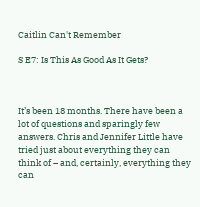Caitlin Can't Remember

S E7: Is This As Good As It Gets?



It’s been 18 months. There have been a lot of questions and sparingly few answers. Chris and Jennifer Little have tried just about everything they can think of – and, certainly, everything they can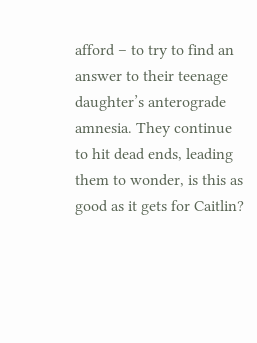afford – to try to find an answer to their teenage daughter’s anterograde amnesia. They continue to hit dead ends, leading them to wonder, is this as good as it gets for Caitlin?